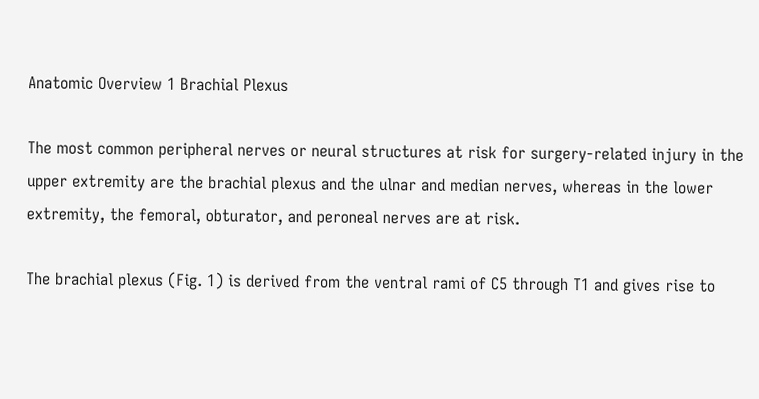Anatomic Overview 1 Brachial Plexus

The most common peripheral nerves or neural structures at risk for surgery-related injury in the upper extremity are the brachial plexus and the ulnar and median nerves, whereas in the lower extremity, the femoral, obturator, and peroneal nerves are at risk.

The brachial plexus (Fig. 1) is derived from the ventral rami of C5 through T1 and gives rise to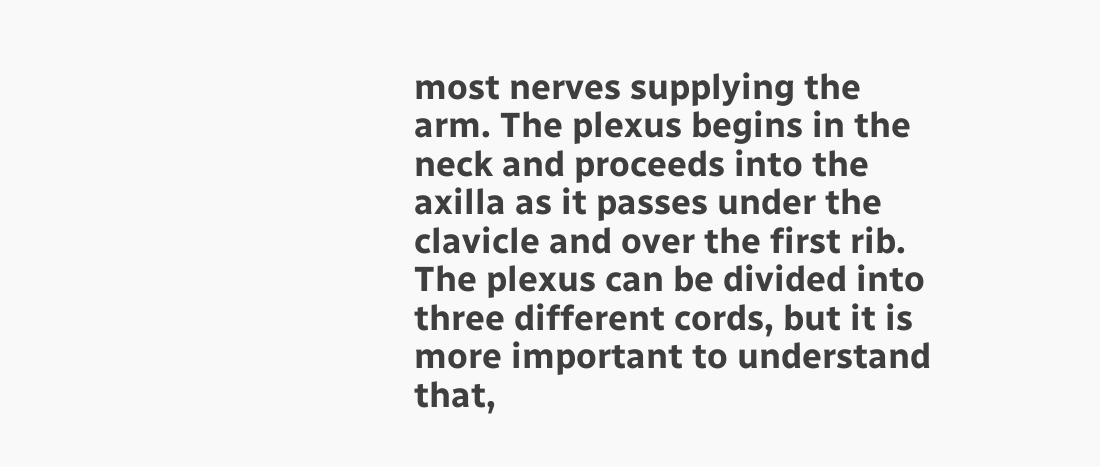most nerves supplying the arm. The plexus begins in the neck and proceeds into the axilla as it passes under the clavicle and over the first rib. The plexus can be divided into three different cords, but it is more important to understand that,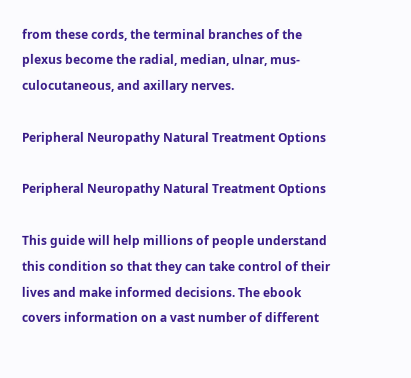from these cords, the terminal branches of the plexus become the radial, median, ulnar, mus-culocutaneous, and axillary nerves.

Peripheral Neuropathy Natural Treatment Options

Peripheral Neuropathy Natural Treatment Options

This guide will help millions of people understand this condition so that they can take control of their lives and make informed decisions. The ebook covers information on a vast number of different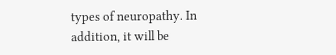types of neuropathy. In addition, it will be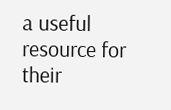a useful resource for their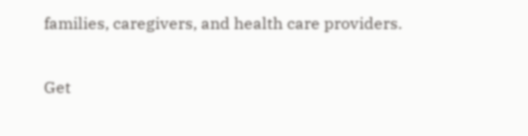families, caregivers, and health care providers.

Get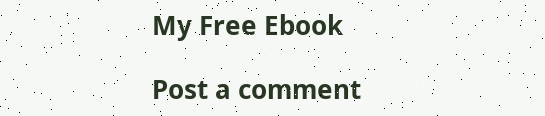My Free Ebook

Post a comment